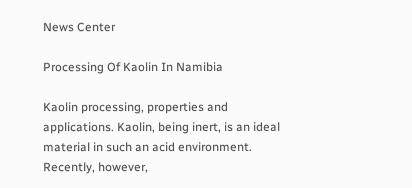News Center

Processing Of Kaolin In Namibia

Kaolin processing, properties and applications. Kaolin, being inert, is an ideal material in such an acid environment. Recently, however,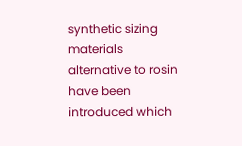synthetic sizing materials alternative to rosin have been introduced which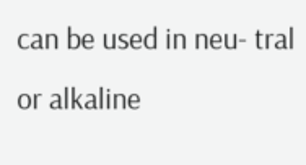can be used in neu- tral or alkaline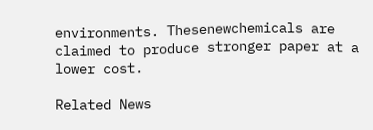environments. Thesenewchemicals are claimed to produce stronger paper at a lower cost.

Related News